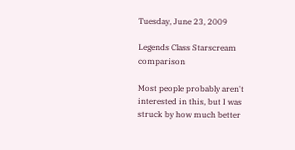Tuesday, June 23, 2009

Legends Class Starscream comparison

Most people probably aren't interested in this, but I was struck by how much better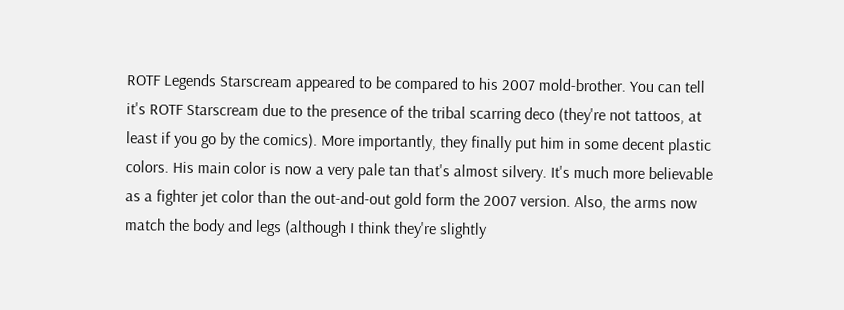ROTF Legends Starscream appeared to be compared to his 2007 mold-brother. You can tell it's ROTF Starscream due to the presence of the tribal scarring deco (they're not tattoos, at least if you go by the comics). More importantly, they finally put him in some decent plastic colors. His main color is now a very pale tan that's almost silvery. It's much more believable as a fighter jet color than the out-and-out gold form the 2007 version. Also, the arms now match the body and legs (although I think they're slightly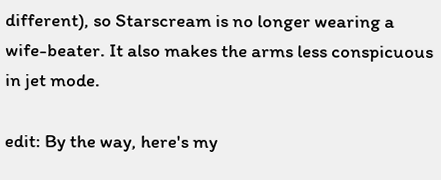different), so Starscream is no longer wearing a wife-beater. It also makes the arms less conspicuous in jet mode.

edit: By the way, here's my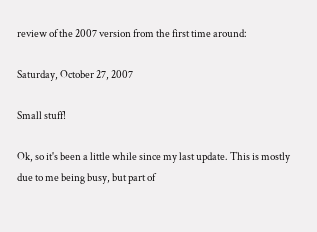review of the 2007 version from the first time around:

Saturday, October 27, 2007

Small stuff!

Ok, so it's been a little while since my last update. This is mostly due to me being busy, but part of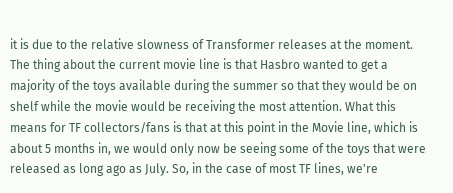it is due to the relative slowness of Transformer releases at the moment. The thing about the current movie line is that Hasbro wanted to get a majority of the toys available during the summer so that they would be on shelf while the movie would be receiving the most attention. What this means for TF collectors/fans is that at this point in the Movie line, which is about 5 months in, we would only now be seeing some of the toys that were released as long ago as July. So, in the case of most TF lines, we're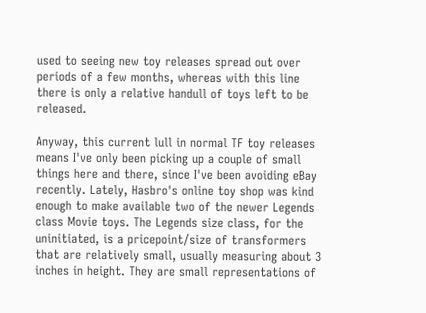used to seeing new toy releases spread out over periods of a few months, whereas with this line there is only a relative handull of toys left to be released.

Anyway, this current lull in normal TF toy releases means I've only been picking up a couple of small things here and there, since I've been avoiding eBay recently. Lately, Hasbro's online toy shop was kind enough to make available two of the newer Legends class Movie toys. The Legends size class, for the uninitiated, is a pricepoint/size of transformers that are relatively small, usually measuring about 3 inches in height. They are small representations of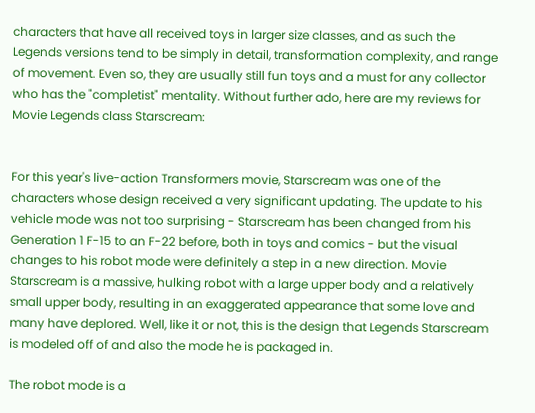characters that have all received toys in larger size classes, and as such the Legends versions tend to be simply in detail, transformation complexity, and range of movement. Even so, they are usually still fun toys and a must for any collector who has the "completist" mentality. Without further ado, here are my reviews for Movie Legends class Starscream:


For this year's live-action Transformers movie, Starscream was one of the characters whose design received a very significant updating. The update to his vehicle mode was not too surprising - Starscream has been changed from his Generation 1 F-15 to an F-22 before, both in toys and comics - but the visual changes to his robot mode were definitely a step in a new direction. Movie Starscream is a massive, hulking robot with a large upper body and a relatively small upper body, resulting in an exaggerated appearance that some love and many have deplored. Well, like it or not, this is the design that Legends Starscream is modeled off of and also the mode he is packaged in.

The robot mode is a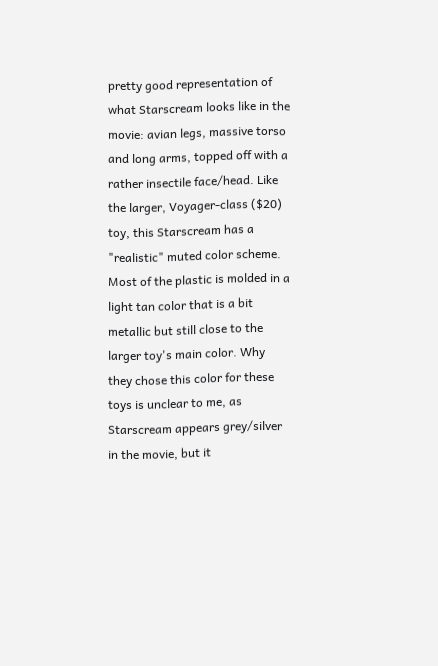pretty good representation of what Starscream looks like in the movie: avian legs, massive torso and long arms, topped off with a rather insectile face/head. Like the larger, Voyager-class ($20) toy, this Starscream has a "realistic" muted color scheme. Most of the plastic is molded in a light tan color that is a bit metallic but still close to the larger toy's main color. Why they chose this color for these toys is unclear to me, as Starscream appears grey/silver in the movie, but it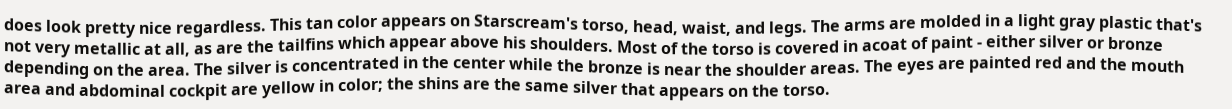does look pretty nice regardless. This tan color appears on Starscream's torso, head, waist, and legs. The arms are molded in a light gray plastic that's not very metallic at all, as are the tailfins which appear above his shoulders. Most of the torso is covered in acoat of paint - either silver or bronze depending on the area. The silver is concentrated in the center while the bronze is near the shoulder areas. The eyes are painted red and the mouth area and abdominal cockpit are yellow in color; the shins are the same silver that appears on the torso.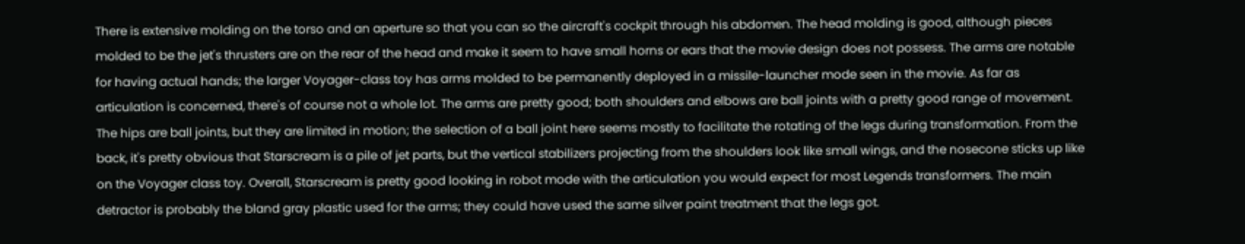There is extensive molding on the torso and an aperture so that you can so the aircraft's cockpit through his abdomen. The head molding is good, although pieces molded to be the jet's thrusters are on the rear of the head and make it seem to have small horns or ears that the movie design does not possess. The arms are notable for having actual hands; the larger Voyager-class toy has arms molded to be permanently deployed in a missile-launcher mode seen in the movie. As far as articulation is concerned, there's of course not a whole lot. The arms are pretty good; both shoulders and elbows are ball joints with a pretty good range of movement. The hips are ball joints, but they are limited in motion; the selection of a ball joint here seems mostly to facilitate the rotating of the legs during transformation. From the back, it's pretty obvious that Starscream is a pile of jet parts, but the vertical stabilizers projecting from the shoulders look like small wings, and the nosecone sticks up like on the Voyager class toy. Overall, Starscream is pretty good looking in robot mode with the articulation you would expect for most Legends transformers. The main detractor is probably the bland gray plastic used for the arms; they could have used the same silver paint treatment that the legs got.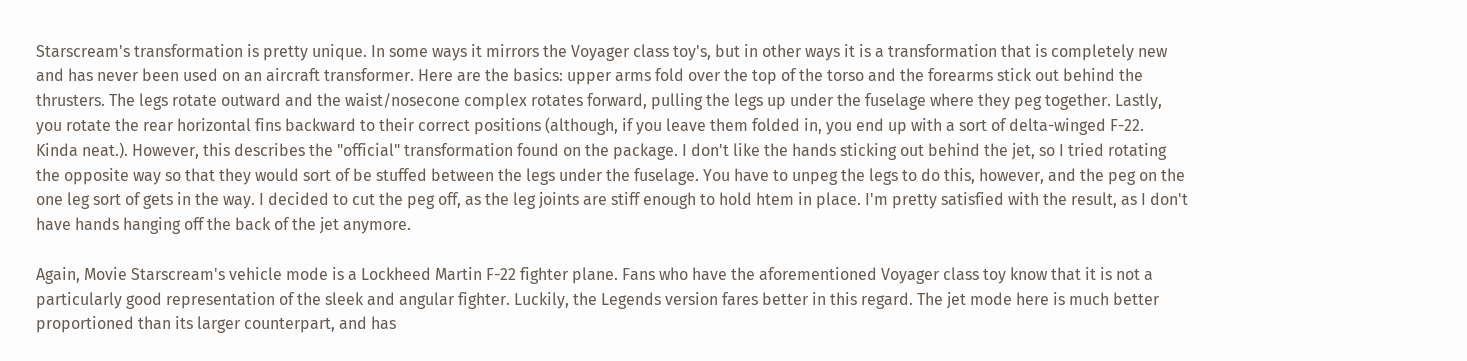Starscream's transformation is pretty unique. In some ways it mirrors the Voyager class toy's, but in other ways it is a transformation that is completely new and has never been used on an aircraft transformer. Here are the basics: upper arms fold over the top of the torso and the forearms stick out behind the thrusters. The legs rotate outward and the waist/nosecone complex rotates forward, pulling the legs up under the fuselage where they peg together. Lastly, you rotate the rear horizontal fins backward to their correct positions (although, if you leave them folded in, you end up with a sort of delta-winged F-22. Kinda neat.). However, this describes the "official" transformation found on the package. I don't like the hands sticking out behind the jet, so I tried rotating the opposite way so that they would sort of be stuffed between the legs under the fuselage. You have to unpeg the legs to do this, however, and the peg on the one leg sort of gets in the way. I decided to cut the peg off, as the leg joints are stiff enough to hold htem in place. I'm pretty satisfied with the result, as I don't have hands hanging off the back of the jet anymore.

Again, Movie Starscream's vehicle mode is a Lockheed Martin F-22 fighter plane. Fans who have the aforementioned Voyager class toy know that it is not a particularly good representation of the sleek and angular fighter. Luckily, the Legends version fares better in this regard. The jet mode here is much better proportioned than its larger counterpart, and has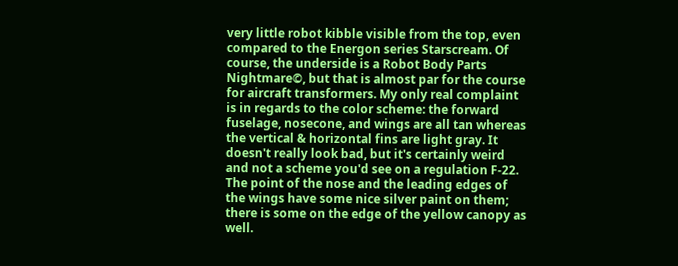very little robot kibble visible from the top, even compared to the Energon series Starscream. Of course, the underside is a Robot Body Parts Nightmare©, but that is almost par for the course for aircraft transformers. My only real complaint is in regards to the color scheme: the forward fuselage, nosecone, and wings are all tan whereas the vertical & horizontal fins are light gray. It doesn't really look bad, but it's certainly weird and not a scheme you'd see on a regulation F-22. The point of the nose and the leading edges of the wings have some nice silver paint on them; there is some on the edge of the yellow canopy as well.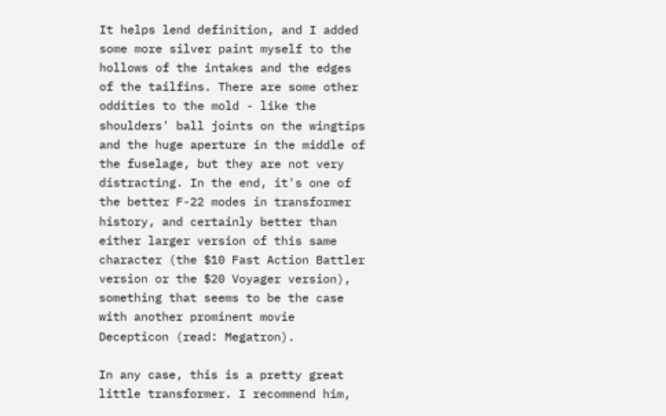It helps lend definition, and I added some more silver paint myself to the hollows of the intakes and the edges of the tailfins. There are some other oddities to the mold - like the shoulders' ball joints on the wingtips and the huge aperture in the middle of the fuselage, but they are not very distracting. In the end, it's one of the better F-22 modes in transformer history, and certainly better than either larger version of this same character (the $10 Fast Action Battler version or the $20 Voyager version), something that seems to be the case with another prominent movie Decepticon (read: Megatron).

In any case, this is a pretty great little transformer. I recommend him,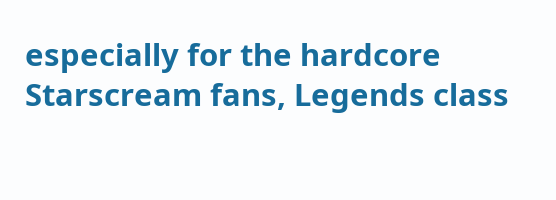especially for the hardcore Starscream fans, Legends class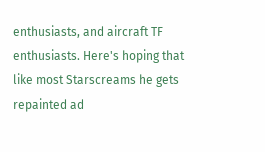enthusiasts, and aircraft TF enthusiasts. Here's hoping that like most Starscreams he gets repainted ad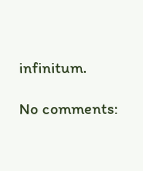infinitum.

No comments: